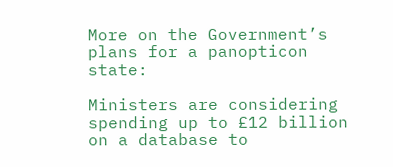More on the Government’s plans for a panopticon state:

Ministers are considering spending up to £12 billion on a database to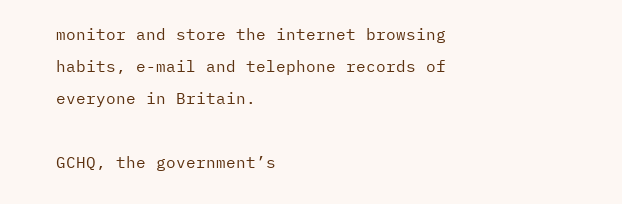monitor and store the internet browsing habits, e-mail and telephone records of everyone in Britain.

GCHQ, the government’s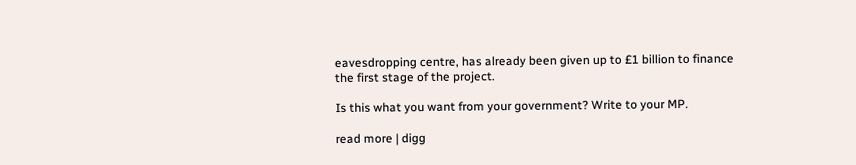eavesdropping centre, has already been given up to £1 billion to finance the first stage of the project.

Is this what you want from your government? Write to your MP.

read more | digg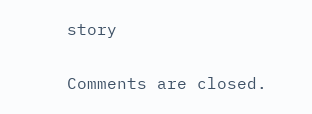story

Comments are closed.